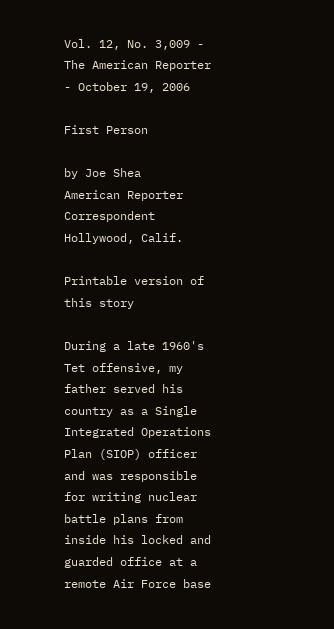Vol. 12, No. 3,009 - The American Reporter - October 19, 2006

First Person

by Joe Shea
American Reporter Correspondent
Hollywood, Calif.

Printable version of this story

During a late 1960's Tet offensive, my father served his country as a Single Integrated Operations Plan (SIOP) officer and was responsible for writing nuclear battle plans from inside his locked and guarded office at a remote Air Force base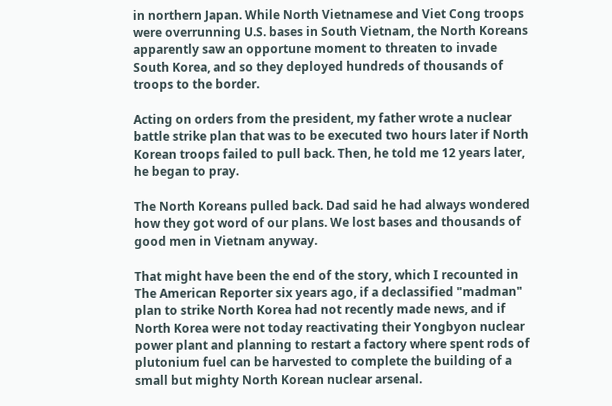in northern Japan. While North Vietnamese and Viet Cong troops were overrunning U.S. bases in South Vietnam, the North Koreans apparently saw an opportune moment to threaten to invade South Korea, and so they deployed hundreds of thousands of troops to the border.

Acting on orders from the president, my father wrote a nuclear battle strike plan that was to be executed two hours later if North Korean troops failed to pull back. Then, he told me 12 years later, he began to pray.

The North Koreans pulled back. Dad said he had always wondered how they got word of our plans. We lost bases and thousands of good men in Vietnam anyway.

That might have been the end of the story, which I recounted in The American Reporter six years ago, if a declassified "madman" plan to strike North Korea had not recently made news, and if North Korea were not today reactivating their Yongbyon nuclear power plant and planning to restart a factory where spent rods of plutonium fuel can be harvested to complete the building of a small but mighty North Korean nuclear arsenal.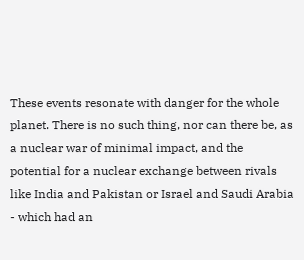These events resonate with danger for the whole planet. There is no such thing, nor can there be, as a nuclear war of minimal impact, and the potential for a nuclear exchange between rivals like India and Pakistan or Israel and Saudi Arabia - which had an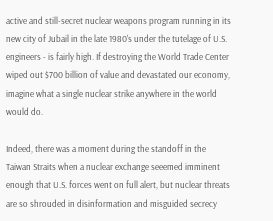active and still-secret nuclear weapons program running in its new city of Jubail in the late 1980's under the tutelage of U.S. engineers - is fairly high. If destroying the World Trade Center wiped out $700 billion of value and devastated our economy, imagine what a single nuclear strike anywhere in the world would do.

Indeed, there was a moment during the standoff in the Taiwan Straits when a nuclear exchange seeemed imminent enough that U.S. forces went on full alert, but nuclear threats are so shrouded in disinformation and misguided secrecy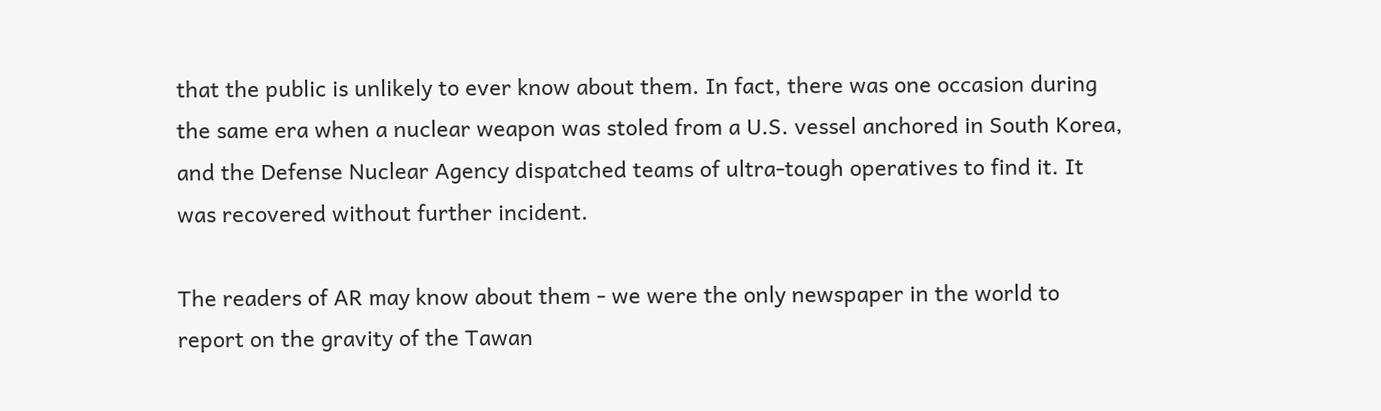that the public is unlikely to ever know about them. In fact, there was one occasion during the same era when a nuclear weapon was stoled from a U.S. vessel anchored in South Korea, and the Defense Nuclear Agency dispatched teams of ultra-tough operatives to find it. It was recovered without further incident.

The readers of AR may know about them - we were the only newspaper in the world to report on the gravity of the Tawan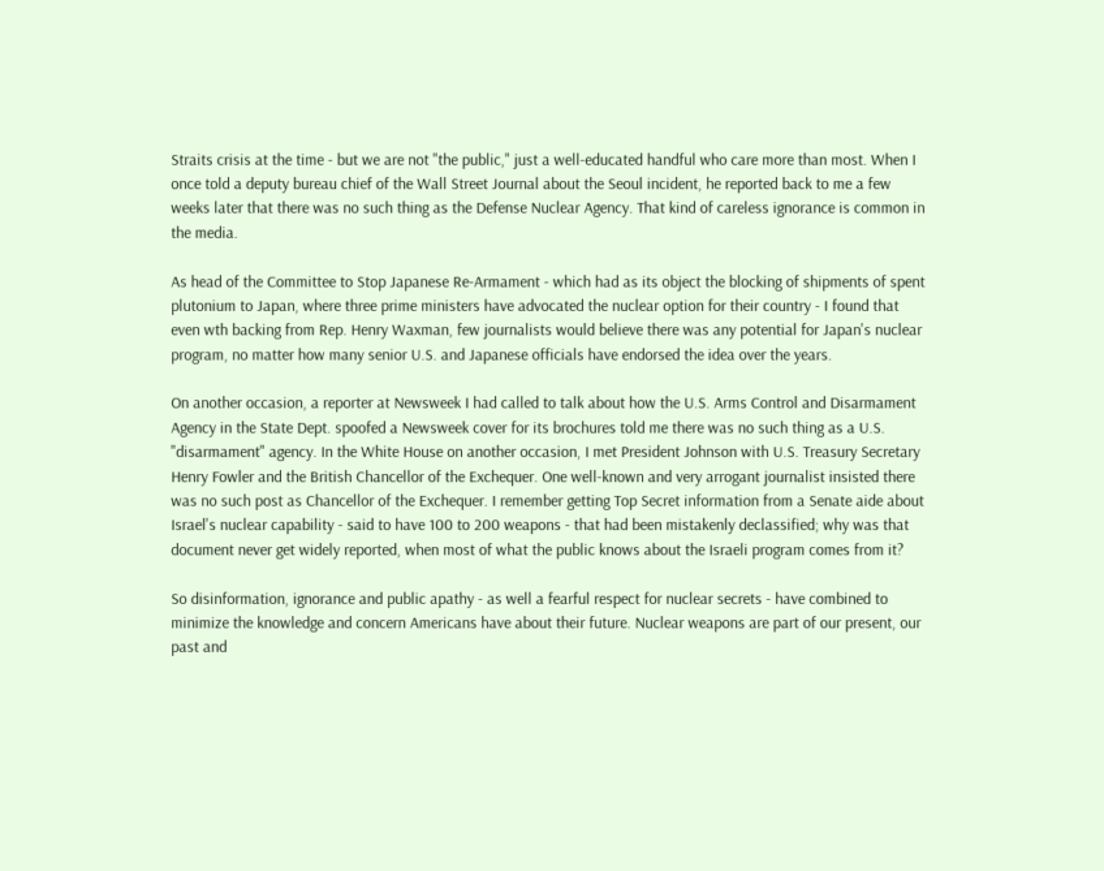Straits crisis at the time - but we are not "the public," just a well-educated handful who care more than most. When I once told a deputy bureau chief of the Wall Street Journal about the Seoul incident, he reported back to me a few weeks later that there was no such thing as the Defense Nuclear Agency. That kind of careless ignorance is common in the media.

As head of the Committee to Stop Japanese Re-Armament - which had as its object the blocking of shipments of spent plutonium to Japan, where three prime ministers have advocated the nuclear option for their country - I found that even wth backing from Rep. Henry Waxman, few journalists would believe there was any potential for Japan's nuclear program, no matter how many senior U.S. and Japanese officials have endorsed the idea over the years.

On another occasion, a reporter at Newsweek I had called to talk about how the U.S. Arms Control and Disarmament Agency in the State Dept. spoofed a Newsweek cover for its brochures told me there was no such thing as a U.S. "disarmament" agency. In the White House on another occasion, I met President Johnson with U.S. Treasury Secretary Henry Fowler and the British Chancellor of the Exchequer. One well-known and very arrogant journalist insisted there was no such post as Chancellor of the Exchequer. I remember getting Top Secret information from a Senate aide about Israel's nuclear capability - said to have 100 to 200 weapons - that had been mistakenly declassified; why was that document never get widely reported, when most of what the public knows about the Israeli program comes from it?

So disinformation, ignorance and public apathy - as well a fearful respect for nuclear secrets - have combined to minimize the knowledge and concern Americans have about their future. Nuclear weapons are part of our present, our past and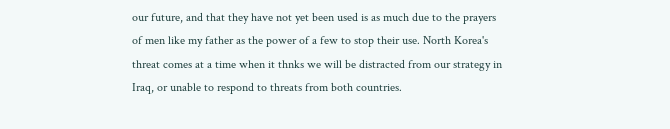our future, and that they have not yet been used is as much due to the prayers of men like my father as the power of a few to stop their use. North Korea's threat comes at a time when it thnks we will be distracted from our strategy in Iraq, or unable to respond to threats from both countries.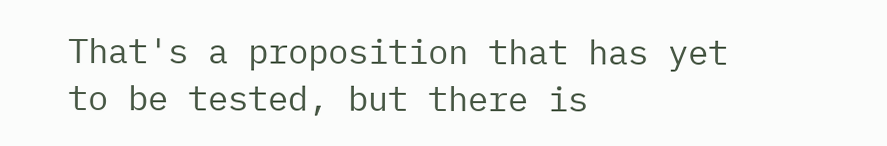That's a proposition that has yet to be tested, but there is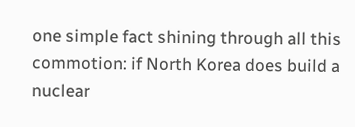one simple fact shining through all this commotion: if North Korea does build a nuclear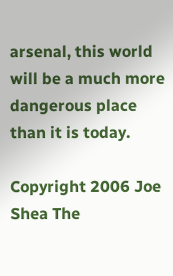arsenal, this world will be a much more dangerous place than it is today.

Copyright 2006 Joe Shea The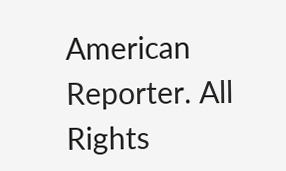American Reporter. All Rights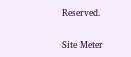Reserved.

Site Meter